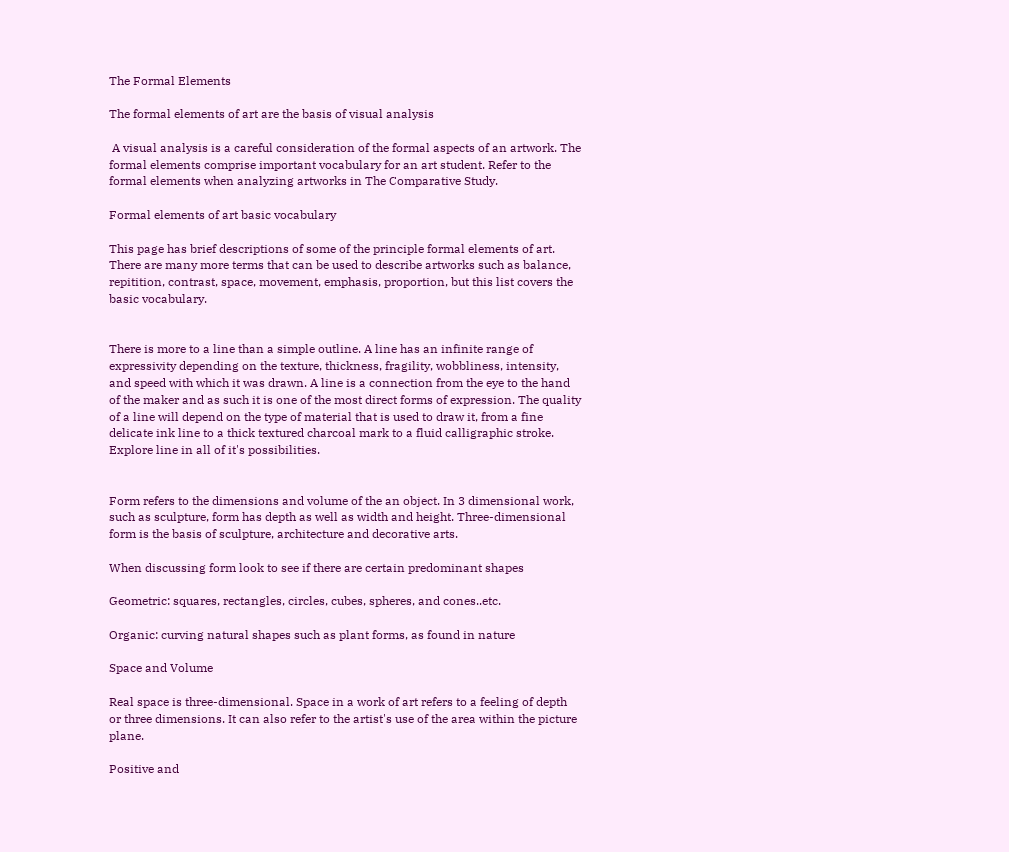The Formal Elements

The formal elements of art are the basis of visual analysis

 A visual analysis is a careful consideration of the formal aspects of an artwork. The formal elements comprise important vocabulary for an art student. Refer to the formal elements when analyzing artworks in The Comparative Study.

Formal elements of art basic vocabulary

This page has brief descriptions of some of the principle formal elements of art. There are many more terms that can be used to describe artworks such as balance, repitition, contrast, space, movement, emphasis, proportion, but this list covers the basic vocabulary.


There is more to a line than a simple outline. A line has an infinite range of expressivity depending on the texture, thickness, fragility, wobbliness, intensity, and speed with which it was drawn. A line is a connection from the eye to the hand of the maker and as such it is one of the most direct forms of expression. The quality of a line will depend on the type of material that is used to draw it, from a fine delicate ink line to a thick textured charcoal mark to a fluid calligraphic stroke. Explore line in all of it's possibilities.


Form refers to the dimensions and volume of the an object. In 3 dimensional work, such as sculpture, form has depth as well as width and height. Three-dimensional form is the basis of sculpture, architecture and decorative arts.

When discussing form look to see if there are certain predominant shapes

Geometric: squares, rectangles, circles, cubes, spheres, and cones..etc.

Organic: curving natural shapes such as plant forms, as found in nature

Space and Volume

Real space is three-dimensional. Space in a work of art refers to a feeling of depth or three dimensions. It can also refer to the artist's use of the area within the picture plane.

Positive and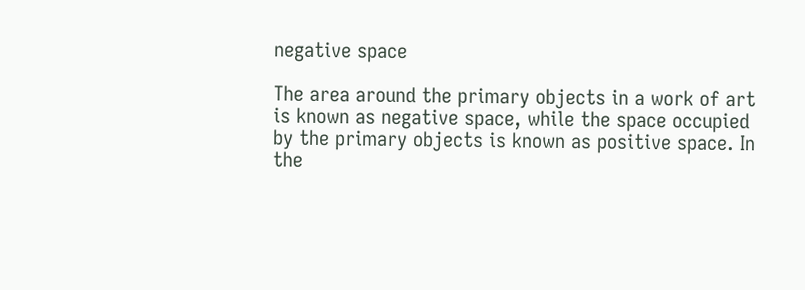negative space

The area around the primary objects in a work of art is known as negative space, while the space occupied by the primary objects is known as positive space. In the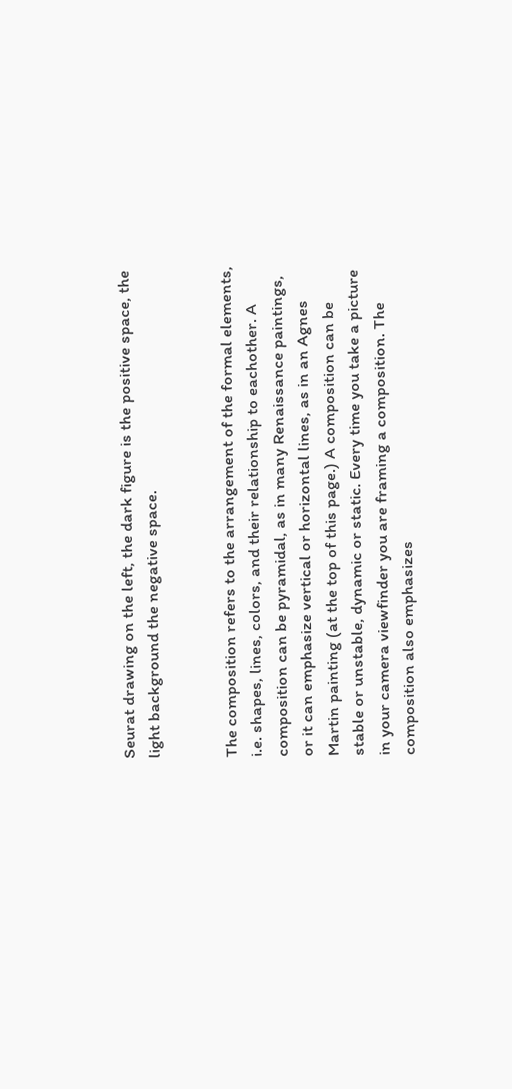Seurat drawing on the left, the dark figure is the positive space, the light background the negative space.


The composition refers to the arrangement of the formal elements, i.e. shapes, lines, colors, and their relationship to eachother. A composition can be pyramidal, as in many Renaissance paintings, or it can emphasize vertical or horizontal lines, as in an Agnes Martin painting (at the top of this page.) A composition can be stable or unstable, dynamic or static. Every time you take a picture in your camera viewfinder you are framing a composition. The composition also emphasizes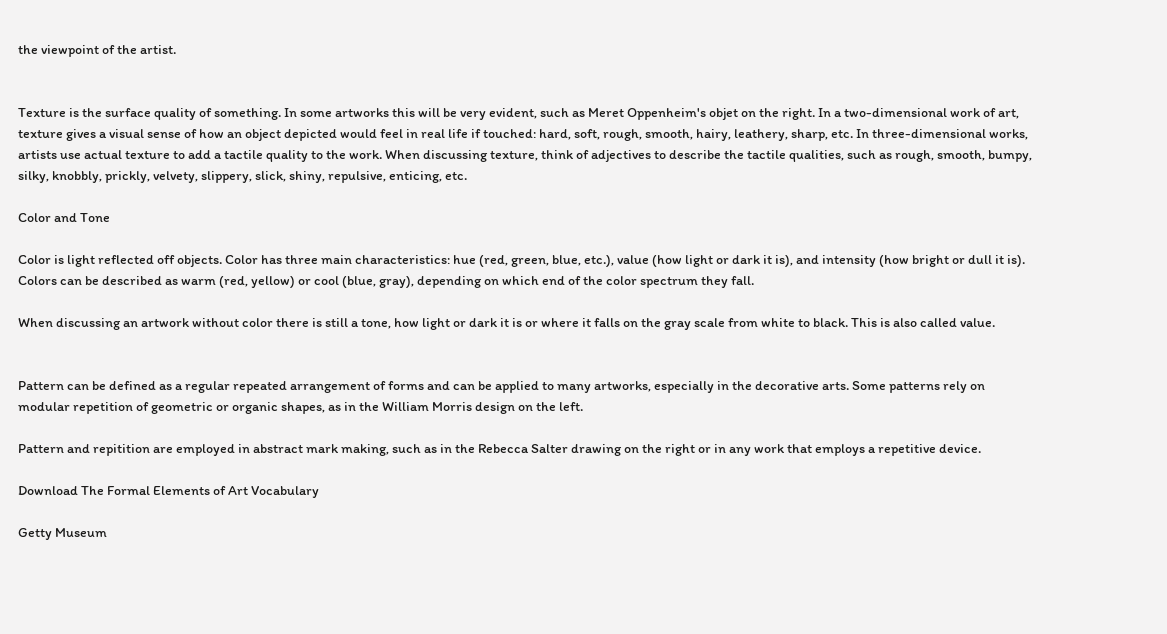the viewpoint of the artist.


Texture is the surface quality of something. In some artworks this will be very evident, such as Meret Oppenheim's objet on the right. In a two-dimensional work of art, texture gives a visual sense of how an object depicted would feel in real life if touched: hard, soft, rough, smooth, hairy, leathery, sharp, etc. In three-dimensional works, artists use actual texture to add a tactile quality to the work. When discussing texture, think of adjectives to describe the tactile qualities, such as rough, smooth, bumpy, silky, knobbly, prickly, velvety, slippery, slick, shiny, repulsive, enticing, etc.

Color and Tone

Color is light reflected off objects. Color has three main characteristics: hue (red, green, blue, etc.), value (how light or dark it is), and intensity (how bright or dull it is). Colors can be described as warm (red, yellow) or cool (blue, gray), depending on which end of the color spectrum they fall.

When discussing an artwork without color there is still a tone, how light or dark it is or where it falls on the gray scale from white to black. This is also called value.


Pattern can be defined as a regular repeated arrangement of forms and can be applied to many artworks, especially in the decorative arts. Some patterns rely on modular repetition of geometric or organic shapes, as in the William Morris design on the left.

Pattern and repitition are employed in abstract mark making, such as in the Rebecca Salter drawing on the right or in any work that employs a repetitive device.

Download The Formal Elements of Art Vocabulary

Getty Museum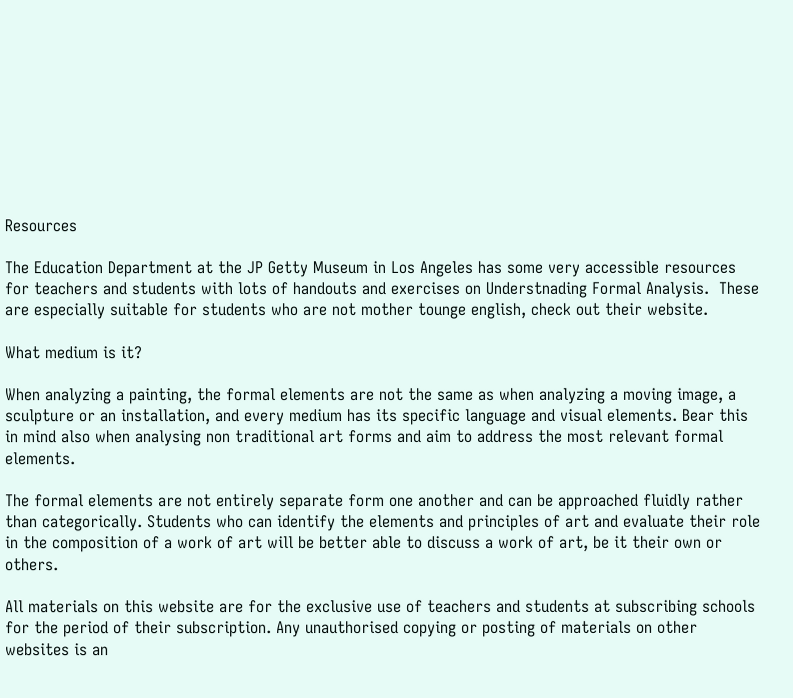Resources

The Education Department at the JP Getty Museum in Los Angeles has some very accessible resources for teachers and students with lots of handouts and exercises on Understnading Formal Analysis.  These are especially suitable for students who are not mother tounge english, check out their website.

What medium is it?

When analyzing a painting, the formal elements are not the same as when analyzing a moving image, a sculpture or an installation, and every medium has its specific language and visual elements. Bear this in mind also when analysing non traditional art forms and aim to address the most relevant formal elements.

The formal elements are not entirely separate form one another and can be approached fluidly rather than categorically. Students who can identify the elements and principles of art and evaluate their role in the composition of a work of art will be better able to discuss a work of art, be it their own or others.

All materials on this website are for the exclusive use of teachers and students at subscribing schools for the period of their subscription. Any unauthorised copying or posting of materials on other websites is an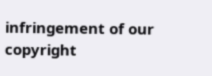infringement of our copyright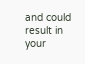and could result in your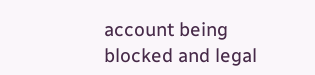account being blocked and legal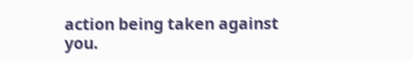action being taken against you.